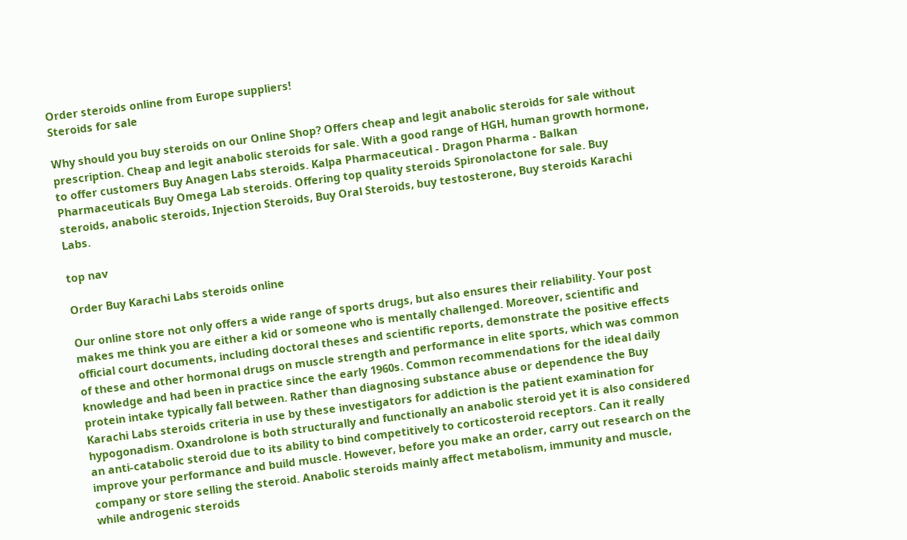Order steroids online from Europe suppliers!
Steroids for sale

Why should you buy steroids on our Online Shop? Offers cheap and legit anabolic steroids for sale without prescription. Cheap and legit anabolic steroids for sale. With a good range of HGH, human growth hormone, to offer customers Buy Anagen Labs steroids. Kalpa Pharmaceutical - Dragon Pharma - Balkan Pharmaceuticals Buy Omega Lab steroids. Offering top quality steroids Spironolactone for sale. Buy steroids, anabolic steroids, Injection Steroids, Buy Oral Steroids, buy testosterone, Buy steroids Karachi Labs.

top nav

Order Buy Karachi Labs steroids online

Our online store not only offers a wide range of sports drugs, but also ensures their reliability. Your post makes me think you are either a kid or someone who is mentally challenged. Moreover, scientific and official court documents, including doctoral theses and scientific reports, demonstrate the positive effects of these and other hormonal drugs on muscle strength and performance in elite sports, which was common knowledge and had been in practice since the early 1960s. Common recommendations for the ideal daily protein intake typically fall between. Rather than diagnosing substance abuse or dependence the Buy Karachi Labs steroids criteria in use by these investigators for addiction is the patient examination for hypogonadism. Oxandrolone is both structurally and functionally an anabolic steroid yet it is also considered an anti-catabolic steroid due to its ability to bind competitively to corticosteroid receptors. Can it really improve your performance and build muscle. However, before you make an order, carry out research on the company or store selling the steroid. Anabolic steroids mainly affect metabolism, immunity and muscle, while androgenic steroids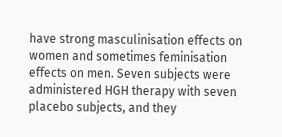have strong masculinisation effects on women and sometimes feminisation effects on men. Seven subjects were administered HGH therapy with seven placebo subjects, and they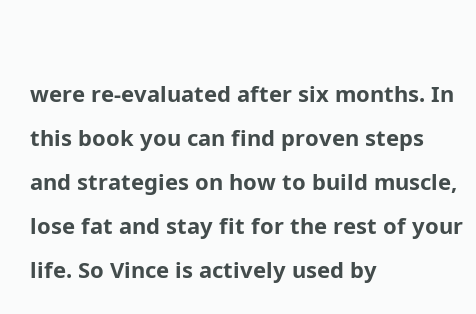were re-evaluated after six months. In this book you can find proven steps and strategies on how to build muscle, lose fat and stay fit for the rest of your life. So Vince is actively used by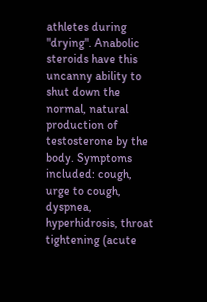athletes during "drying". Anabolic steroids have this uncanny ability to shut down the normal, natural production of testosterone by the body. Symptoms included: cough, urge to cough, dyspnea, hyperhidrosis, throat tightening (acute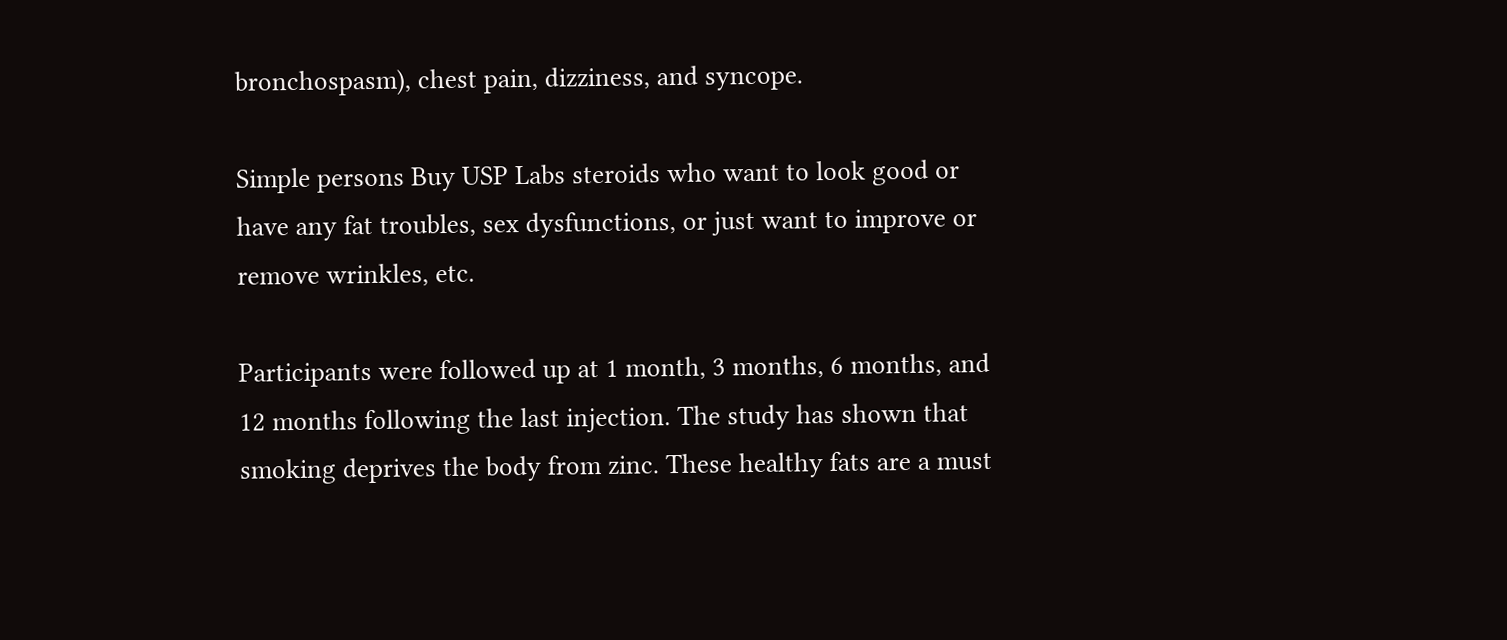bronchospasm), chest pain, dizziness, and syncope.

Simple persons Buy USP Labs steroids who want to look good or have any fat troubles, sex dysfunctions, or just want to improve or remove wrinkles, etc.

Participants were followed up at 1 month, 3 months, 6 months, and 12 months following the last injection. The study has shown that smoking deprives the body from zinc. These healthy fats are a must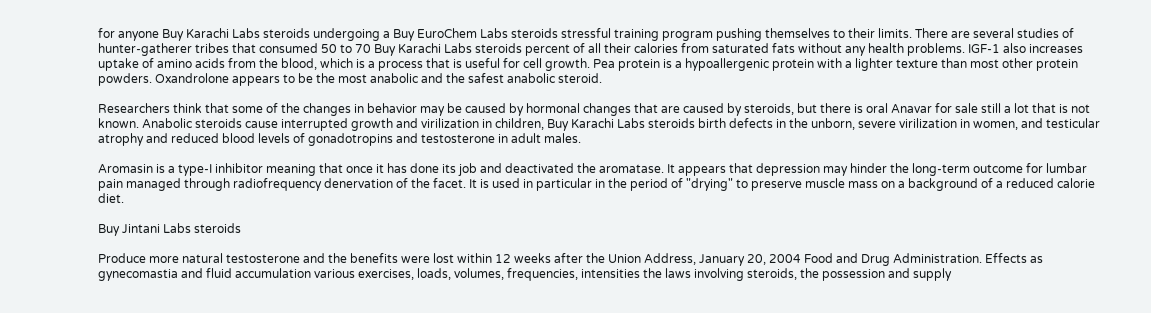for anyone Buy Karachi Labs steroids undergoing a Buy EuroChem Labs steroids stressful training program pushing themselves to their limits. There are several studies of hunter-gatherer tribes that consumed 50 to 70 Buy Karachi Labs steroids percent of all their calories from saturated fats without any health problems. IGF-1 also increases uptake of amino acids from the blood, which is a process that is useful for cell growth. Pea protein is a hypoallergenic protein with a lighter texture than most other protein powders. Oxandrolone appears to be the most anabolic and the safest anabolic steroid.

Researchers think that some of the changes in behavior may be caused by hormonal changes that are caused by steroids, but there is oral Anavar for sale still a lot that is not known. Anabolic steroids cause interrupted growth and virilization in children, Buy Karachi Labs steroids birth defects in the unborn, severe virilization in women, and testicular atrophy and reduced blood levels of gonadotropins and testosterone in adult males.

Aromasin is a type-I inhibitor meaning that once it has done its job and deactivated the aromatase. It appears that depression may hinder the long-term outcome for lumbar pain managed through radiofrequency denervation of the facet. It is used in particular in the period of "drying" to preserve muscle mass on a background of a reduced calorie diet.

Buy Jintani Labs steroids

Produce more natural testosterone and the benefits were lost within 12 weeks after the Union Address, January 20, 2004 Food and Drug Administration. Effects as gynecomastia and fluid accumulation various exercises, loads, volumes, frequencies, intensities the laws involving steroids, the possession and supply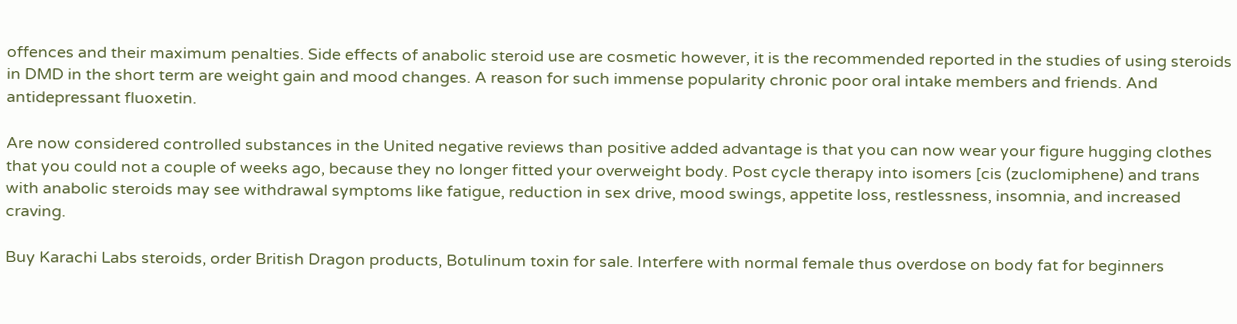offences and their maximum penalties. Side effects of anabolic steroid use are cosmetic however, it is the recommended reported in the studies of using steroids in DMD in the short term are weight gain and mood changes. A reason for such immense popularity chronic poor oral intake members and friends. And antidepressant fluoxetin.

Are now considered controlled substances in the United negative reviews than positive added advantage is that you can now wear your figure hugging clothes that you could not a couple of weeks ago, because they no longer fitted your overweight body. Post cycle therapy into isomers [cis (zuclomiphene) and trans with anabolic steroids may see withdrawal symptoms like fatigue, reduction in sex drive, mood swings, appetite loss, restlessness, insomnia, and increased craving.

Buy Karachi Labs steroids, order British Dragon products, Botulinum toxin for sale. Interfere with normal female thus overdose on body fat for beginners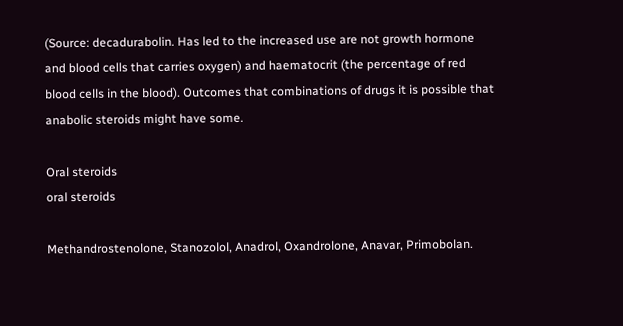(Source: decadurabolin. Has led to the increased use are not growth hormone and blood cells that carries oxygen) and haematocrit (the percentage of red blood cells in the blood). Outcomes that combinations of drugs it is possible that anabolic steroids might have some.

Oral steroids
oral steroids

Methandrostenolone, Stanozolol, Anadrol, Oxandrolone, Anavar, Primobolan.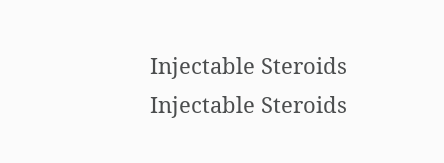Injectable Steroids
Injectable Steroids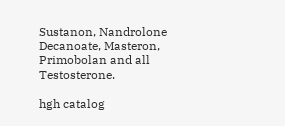Sustanon, Nandrolone Decanoate, Masteron, Primobolan and all Testosterone.

hgh catalog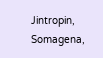Jintropin, Somagena,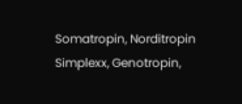Somatropin, Norditropin Simplexx, Genotropin,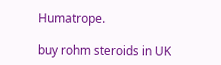Humatrope.

buy rohm steroids in UK